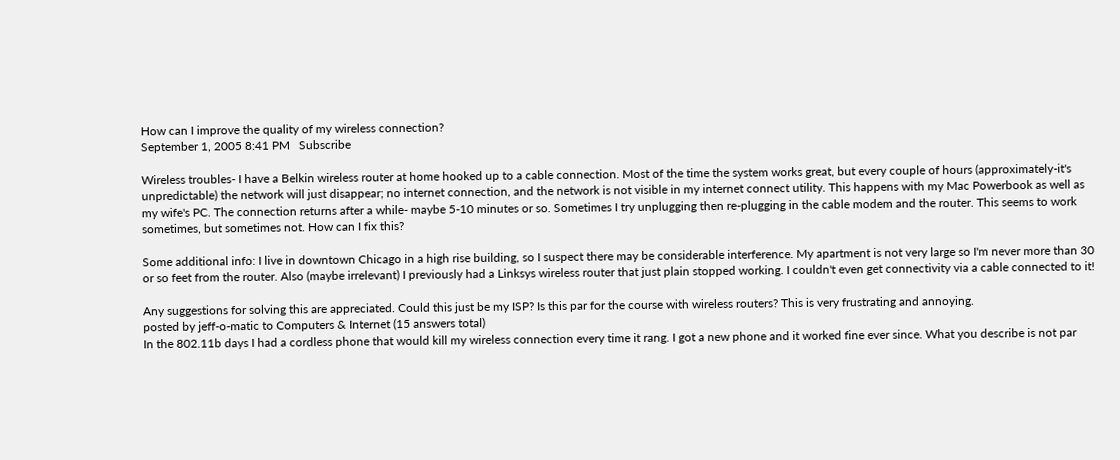How can I improve the quality of my wireless connection?
September 1, 2005 8:41 PM   Subscribe

Wireless troubles- I have a Belkin wireless router at home hooked up to a cable connection. Most of the time the system works great, but every couple of hours (approximately-it's unpredictable) the network will just disappear; no internet connection, and the network is not visible in my internet connect utility. This happens with my Mac Powerbook as well as my wife's PC. The connection returns after a while- maybe 5-10 minutes or so. Sometimes I try unplugging then re-plugging in the cable modem and the router. This seems to work sometimes, but sometimes not. How can I fix this?

Some additional info: I live in downtown Chicago in a high rise building, so I suspect there may be considerable interference. My apartment is not very large so I'm never more than 30 or so feet from the router. Also (maybe irrelevant) I previously had a Linksys wireless router that just plain stopped working. I couldn't even get connectivity via a cable connected to it!

Any suggestions for solving this are appreciated. Could this just be my ISP? Is this par for the course with wireless routers? This is very frustrating and annoying.
posted by jeff-o-matic to Computers & Internet (15 answers total)
In the 802.11b days I had a cordless phone that would kill my wireless connection every time it rang. I got a new phone and it worked fine ever since. What you describe is not par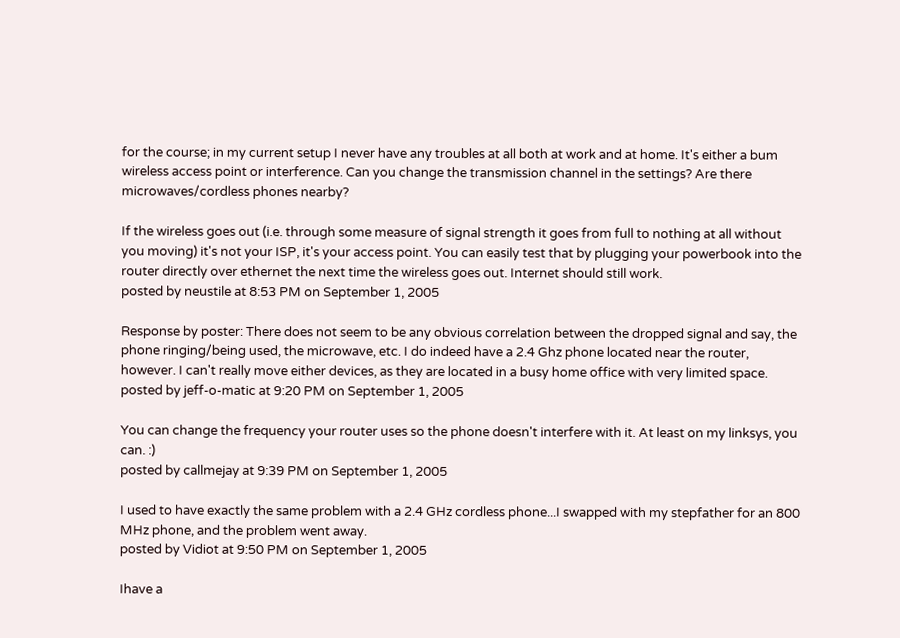for the course; in my current setup I never have any troubles at all both at work and at home. It's either a bum wireless access point or interference. Can you change the transmission channel in the settings? Are there microwaves/cordless phones nearby?

If the wireless goes out (i.e. through some measure of signal strength it goes from full to nothing at all without you moving) it's not your ISP, it's your access point. You can easily test that by plugging your powerbook into the router directly over ethernet the next time the wireless goes out. Internet should still work.
posted by neustile at 8:53 PM on September 1, 2005

Response by poster: There does not seem to be any obvious correlation between the dropped signal and say, the phone ringing/being used, the microwave, etc. I do indeed have a 2.4 Ghz phone located near the router, however. I can't really move either devices, as they are located in a busy home office with very limited space.
posted by jeff-o-matic at 9:20 PM on September 1, 2005

You can change the frequency your router uses so the phone doesn't interfere with it. At least on my linksys, you can. :)
posted by callmejay at 9:39 PM on September 1, 2005

I used to have exactly the same problem with a 2.4 GHz cordless phone...I swapped with my stepfather for an 800 MHz phone, and the problem went away.
posted by Vidiot at 9:50 PM on September 1, 2005

Ihave a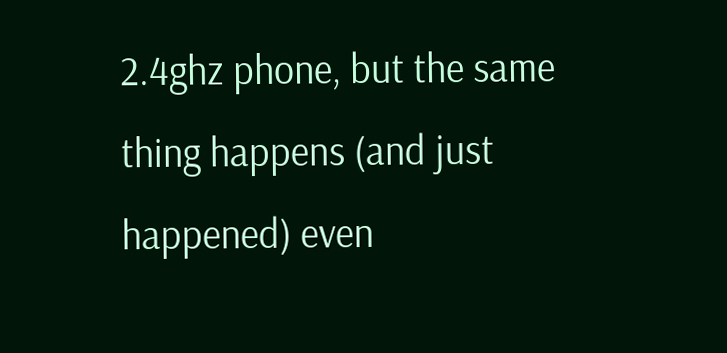2.4ghz phone, but the same thing happens (and just happened) even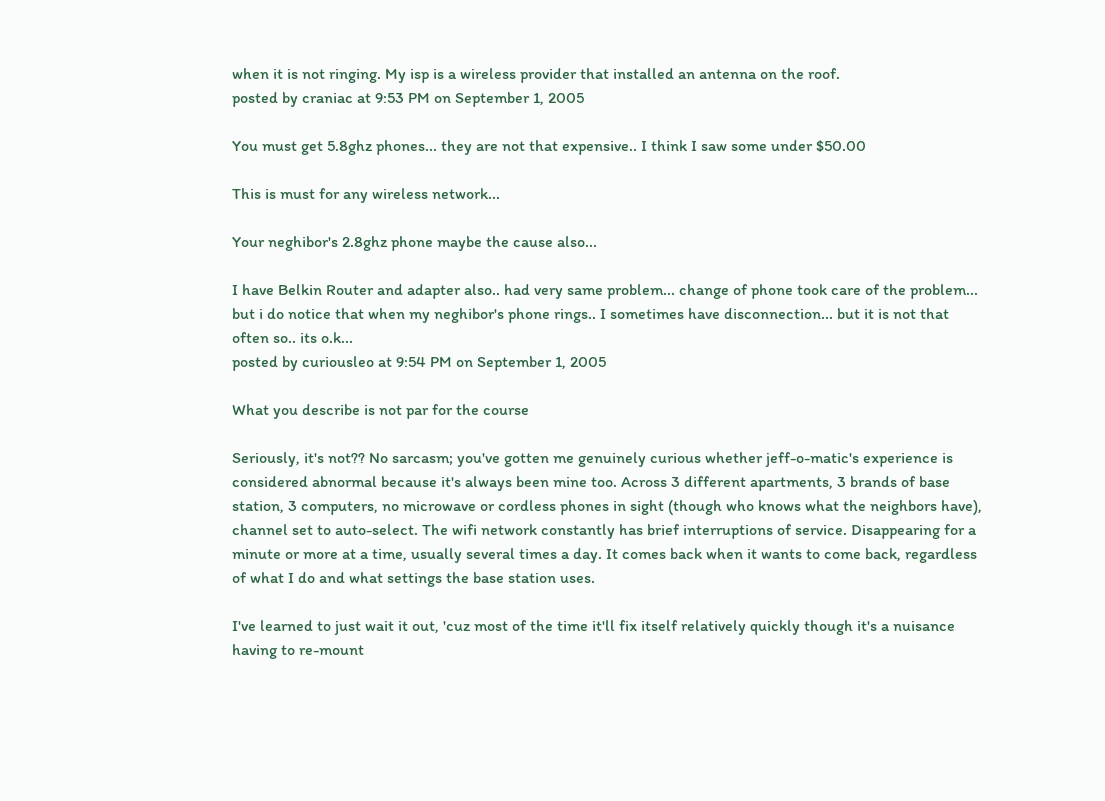when it is not ringing. My isp is a wireless provider that installed an antenna on the roof.
posted by craniac at 9:53 PM on September 1, 2005

You must get 5.8ghz phones... they are not that expensive.. I think I saw some under $50.00

This is must for any wireless network...

Your neghibor's 2.8ghz phone maybe the cause also...

I have Belkin Router and adapter also.. had very same problem... change of phone took care of the problem... but i do notice that when my neghibor's phone rings.. I sometimes have disconnection... but it is not that often so.. its o.k...
posted by curiousleo at 9:54 PM on September 1, 2005

What you describe is not par for the course

Seriously, it's not?? No sarcasm; you've gotten me genuinely curious whether jeff-o-matic's experience is considered abnormal because it's always been mine too. Across 3 different apartments, 3 brands of base station, 3 computers, no microwave or cordless phones in sight (though who knows what the neighbors have), channel set to auto-select. The wifi network constantly has brief interruptions of service. Disappearing for a minute or more at a time, usually several times a day. It comes back when it wants to come back, regardless of what I do and what settings the base station uses.

I've learned to just wait it out, 'cuz most of the time it'll fix itself relatively quickly though it's a nuisance having to re-mount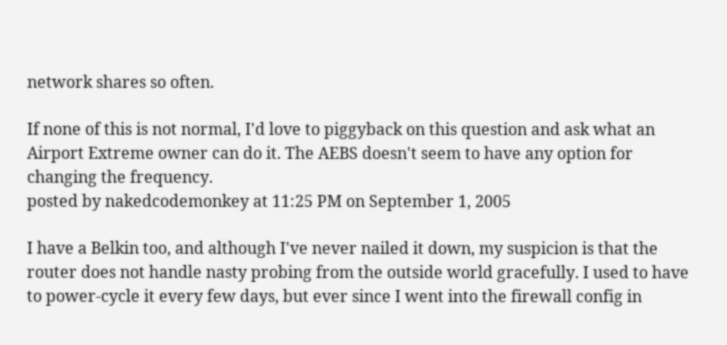network shares so often.

If none of this is not normal, I'd love to piggyback on this question and ask what an Airport Extreme owner can do it. The AEBS doesn't seem to have any option for changing the frequency.
posted by nakedcodemonkey at 11:25 PM on September 1, 2005

I have a Belkin too, and although I've never nailed it down, my suspicion is that the router does not handle nasty probing from the outside world gracefully. I used to have to power-cycle it every few days, but ever since I went into the firewall config in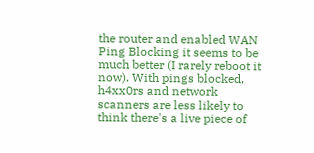the router and enabled WAN Ping Blocking it seems to be much better (I rarely reboot it now). With pings blocked, h4xx0rs and network scanners are less likely to think there's a live piece of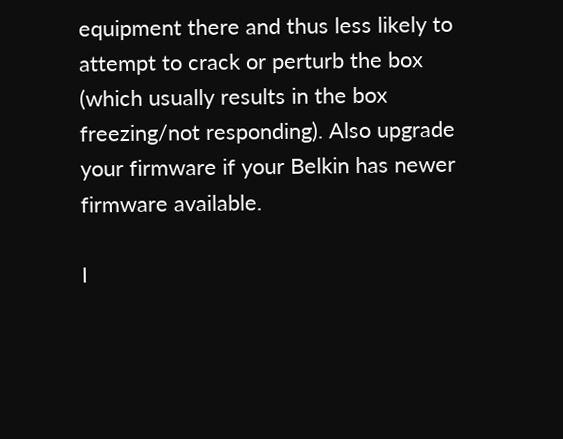equipment there and thus less likely to attempt to crack or perturb the box (which usually results in the box freezing/not responding). Also upgrade your firmware if your Belkin has newer firmware available.

I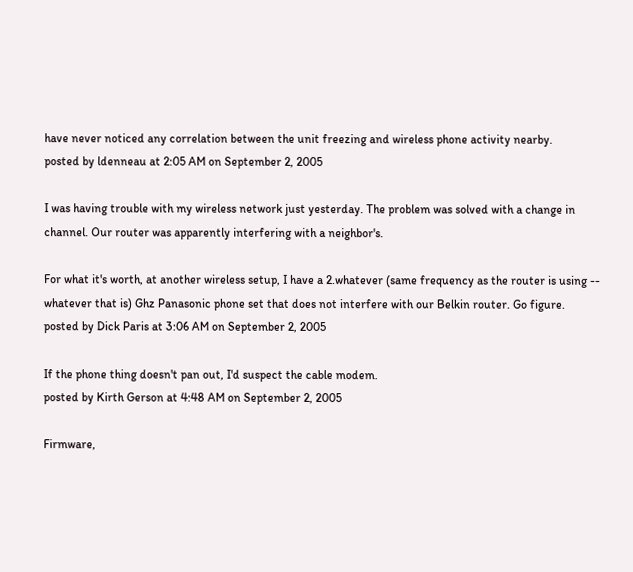have never noticed any correlation between the unit freezing and wireless phone activity nearby.
posted by ldenneau at 2:05 AM on September 2, 2005

I was having trouble with my wireless network just yesterday. The problem was solved with a change in channel. Our router was apparently interfering with a neighbor's.

For what it's worth, at another wireless setup, I have a 2.whatever (same frequency as the router is using -- whatever that is) Ghz Panasonic phone set that does not interfere with our Belkin router. Go figure.
posted by Dick Paris at 3:06 AM on September 2, 2005

If the phone thing doesn't pan out, I'd suspect the cable modem.
posted by Kirth Gerson at 4:48 AM on September 2, 2005

Firmware,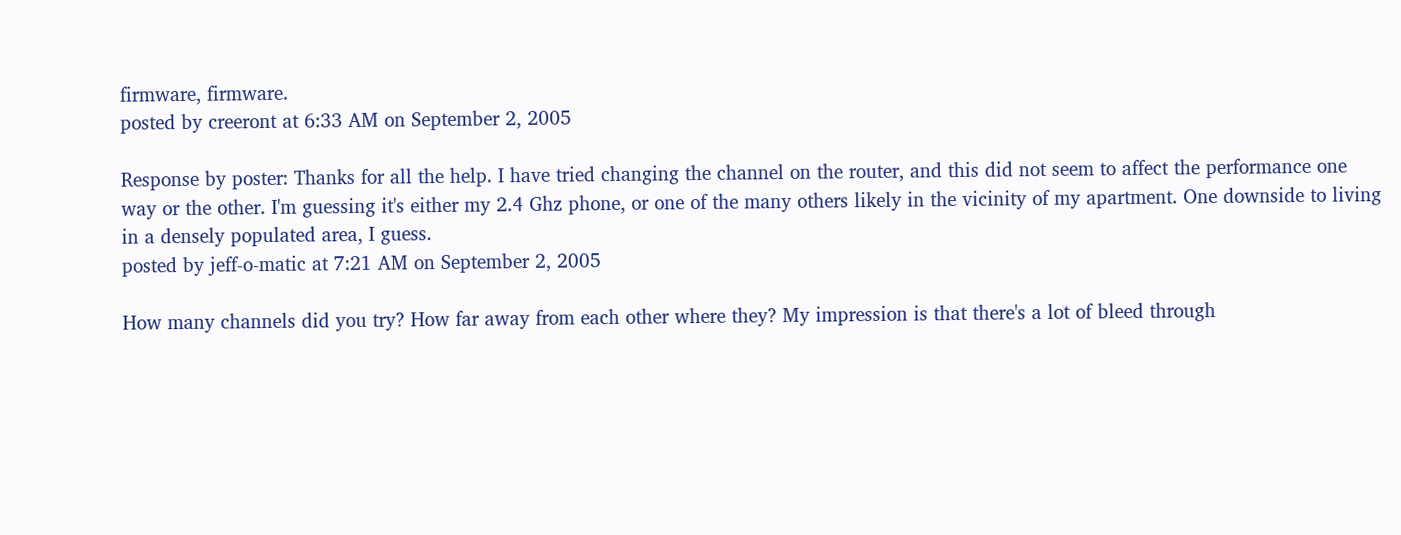firmware, firmware.
posted by creeront at 6:33 AM on September 2, 2005

Response by poster: Thanks for all the help. I have tried changing the channel on the router, and this did not seem to affect the performance one way or the other. I'm guessing it's either my 2.4 Ghz phone, or one of the many others likely in the vicinity of my apartment. One downside to living in a densely populated area, I guess.
posted by jeff-o-matic at 7:21 AM on September 2, 2005

How many channels did you try? How far away from each other where they? My impression is that there's a lot of bleed through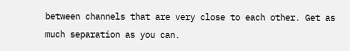between channels that are very close to each other. Get as much separation as you can.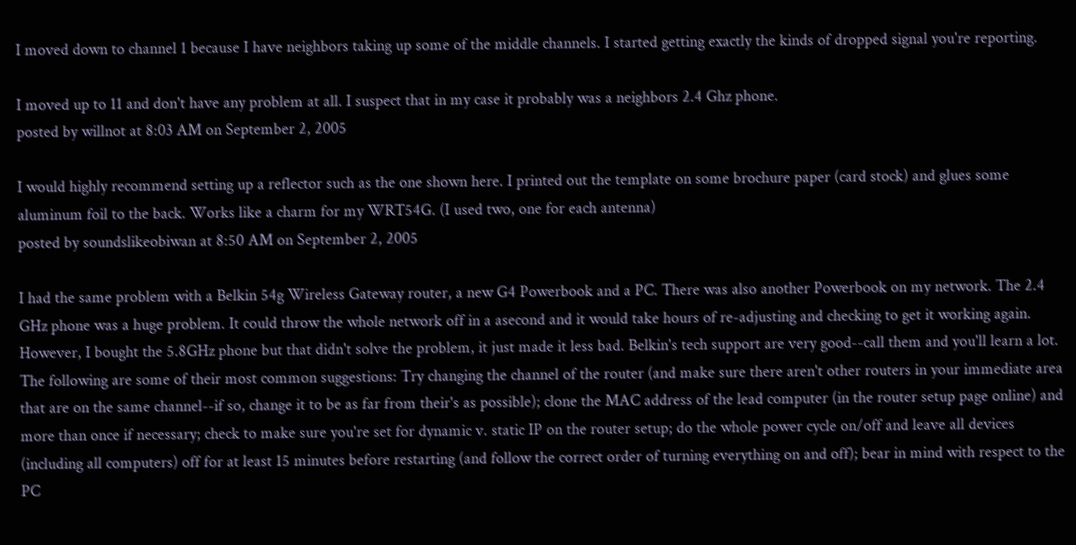I moved down to channel 1 because I have neighbors taking up some of the middle channels. I started getting exactly the kinds of dropped signal you're reporting.

I moved up to 11 and don't have any problem at all. I suspect that in my case it probably was a neighbors 2.4 Ghz phone.
posted by willnot at 8:03 AM on September 2, 2005

I would highly recommend setting up a reflector such as the one shown here. I printed out the template on some brochure paper (card stock) and glues some aluminum foil to the back. Works like a charm for my WRT54G. (I used two, one for each antenna)
posted by soundslikeobiwan at 8:50 AM on September 2, 2005

I had the same problem with a Belkin 54g Wireless Gateway router, a new G4 Powerbook and a PC. There was also another Powerbook on my network. The 2.4 GHz phone was a huge problem. It could throw the whole network off in a asecond and it would take hours of re-adjusting and checking to get it working again. However, I bought the 5.8GHz phone but that didn't solve the problem, it just made it less bad. Belkin's tech support are very good--call them and you'll learn a lot. The following are some of their most common suggestions: Try changing the channel of the router (and make sure there aren't other routers in your immediate area that are on the same channel--if so, change it to be as far from their's as possible); clone the MAC address of the lead computer (in the router setup page online) and more than once if necessary; check to make sure you're set for dynamic v. static IP on the router setup; do the whole power cycle on/off and leave all devices (including all computers) off for at least 15 minutes before restarting (and follow the correct order of turning everything on and off); bear in mind with respect to the PC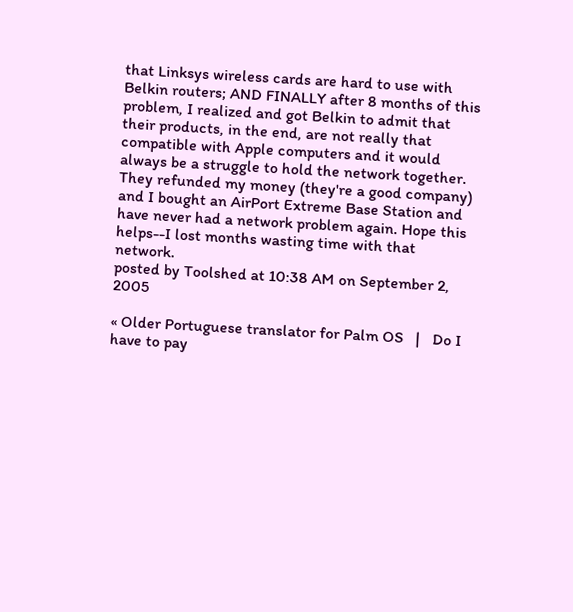that Linksys wireless cards are hard to use with Belkin routers; AND FINALLY after 8 months of this problem, I realized and got Belkin to admit that their products, in the end, are not really that compatible with Apple computers and it would always be a struggle to hold the network together. They refunded my money (they're a good company) and I bought an AirPort Extreme Base Station and have never had a network problem again. Hope this helps--I lost months wasting time with that network.
posted by Toolshed at 10:38 AM on September 2, 2005

« Older Portuguese translator for Palm OS   |   Do I have to pay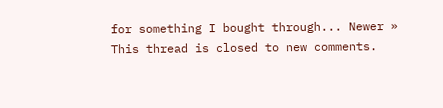for something I bought through... Newer »
This thread is closed to new comments.